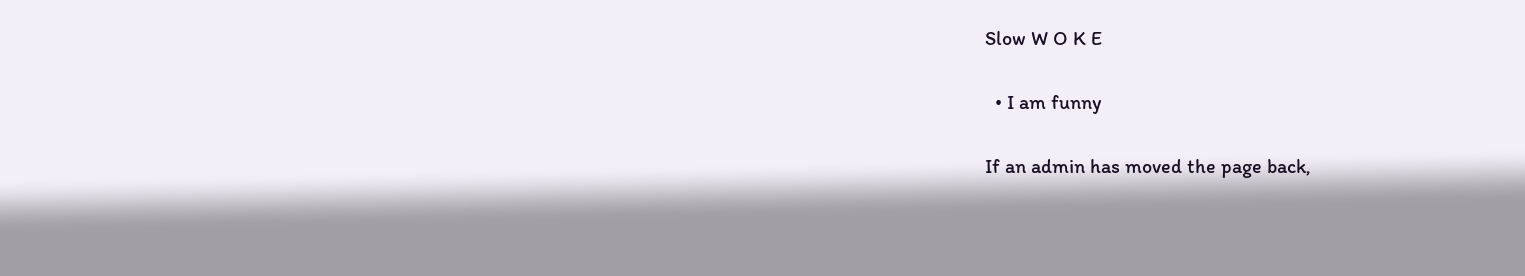Slow W O K E

  • I am funny

If an admin has moved the page back,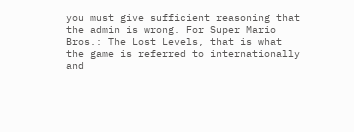you must give sufficient reasoning that the admin is wrong. For Super Mario Bros.: The Lost Levels, that is what the game is referred to internationally and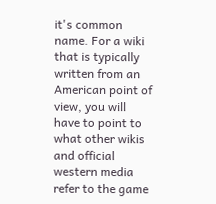it's common name. For a wiki that is typically written from an American point of view, you will have to point to what other wikis and official western media refer to the game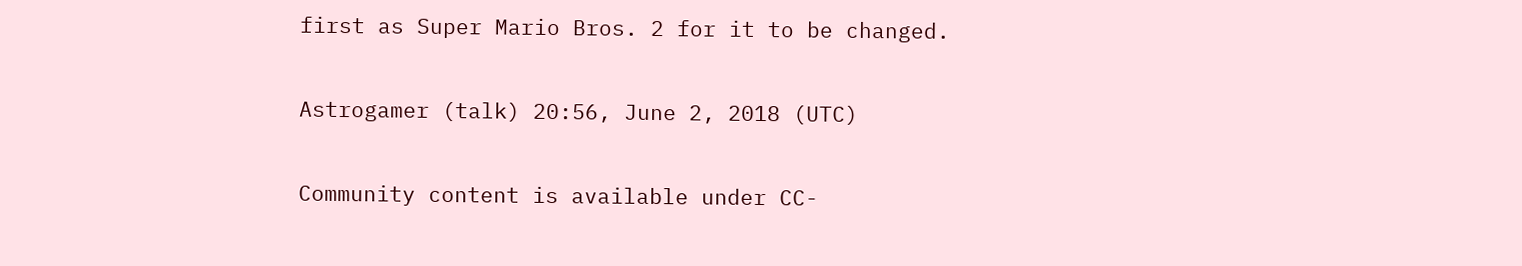first as Super Mario Bros. 2 for it to be changed.

Astrogamer (talk) 20:56, June 2, 2018 (UTC)

Community content is available under CC-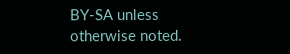BY-SA unless otherwise noted.